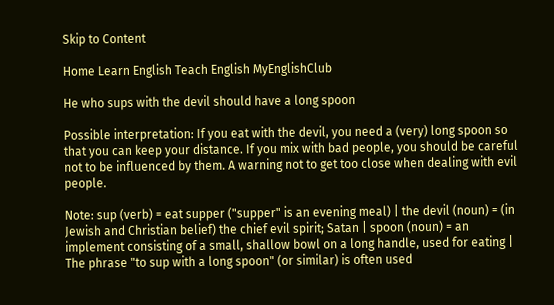Skip to Content

Home Learn English Teach English MyEnglishClub

He who sups with the devil should have a long spoon

Possible interpretation: If you eat with the devil, you need a (very) long spoon so that you can keep your distance. If you mix with bad people, you should be careful not to be influenced by them. A warning not to get too close when dealing with evil people.

Note: sup (verb) = eat supper ("supper" is an evening meal) | the devil (noun) = (in Jewish and Christian belief) the chief evil spirit; Satan | spoon (noun) = an implement consisting of a small, shallow bowl on a long handle, used for eating | The phrase "to sup with a long spoon" (or similar) is often used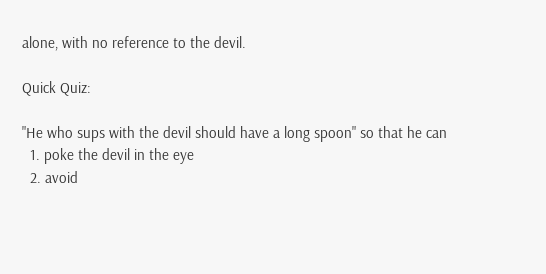alone, with no reference to the devil.

Quick Quiz:

"He who sups with the devil should have a long spoon" so that he can
  1. poke the devil in the eye
  2. avoid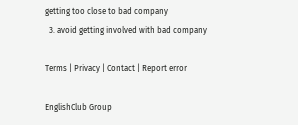getting too close to bad company
  3. avoid getting involved with bad company

Terms | Privacy | Contact | Report error

EnglishClub Group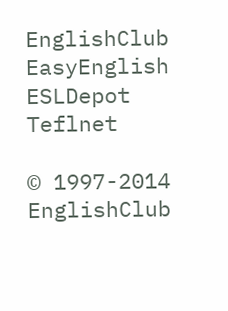EnglishClub EasyEnglish ESLDepot Teflnet

© 1997-2014 EnglishClub